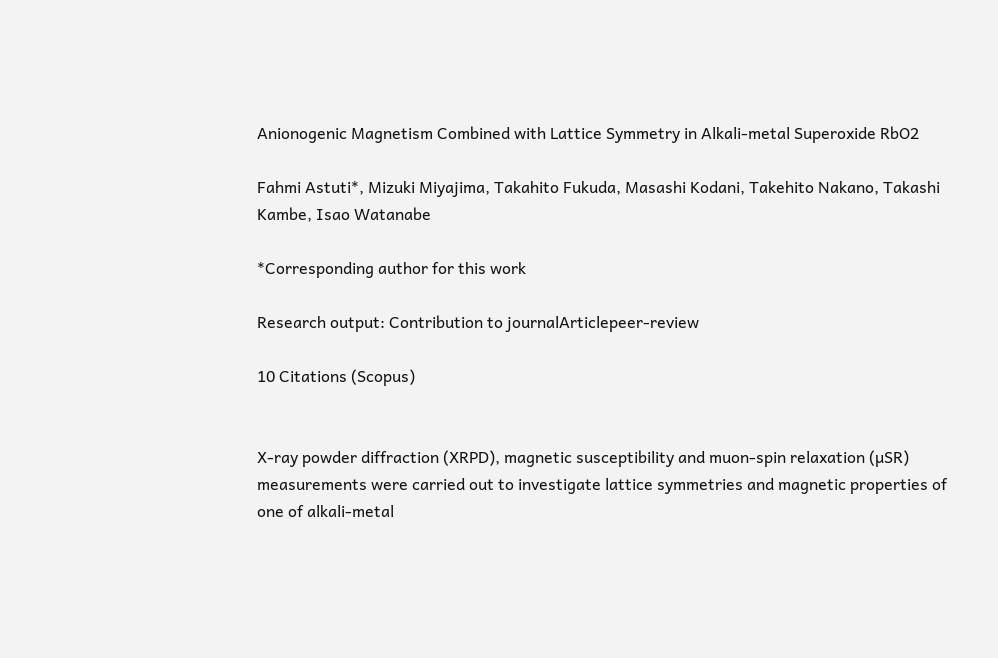Anionogenic Magnetism Combined with Lattice Symmetry in Alkali-metal Superoxide RbO2

Fahmi Astuti*, Mizuki Miyajima, Takahito Fukuda, Masashi Kodani, Takehito Nakano, Takashi Kambe, Isao Watanabe

*Corresponding author for this work

Research output: Contribution to journalArticlepeer-review

10 Citations (Scopus)


X-ray powder diffraction (XRPD), magnetic susceptibility and muon-spin relaxation (µSR) measurements were carried out to investigate lattice symmetries and magnetic properties of one of alkali-metal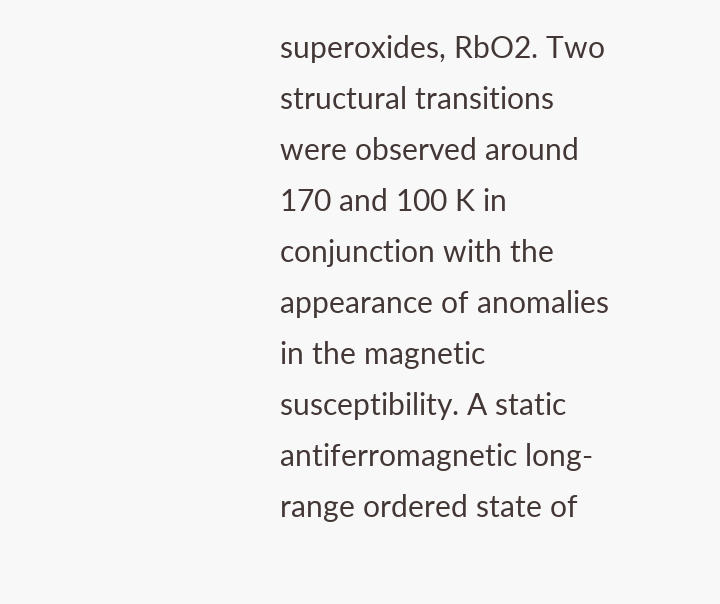superoxides, RbO2. Two structural transitions were observed around 170 and 100 K in conjunction with the appearance of anomalies in the magnetic susceptibility. A static antiferromagnetic long-range ordered state of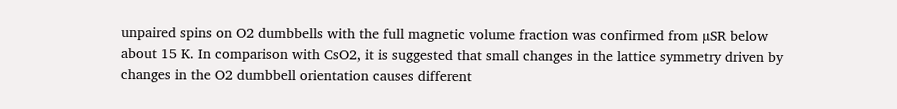unpaired spins on O2 dumbbells with the full magnetic volume fraction was confirmed from µSR below about 15 K. In comparison with CsO2, it is suggested that small changes in the lattice symmetry driven by changes in the O2 dumbbell orientation causes different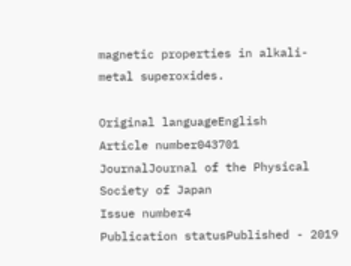magnetic properties in alkali-metal superoxides.

Original languageEnglish
Article number043701
JournalJournal of the Physical Society of Japan
Issue number4
Publication statusPublished - 2019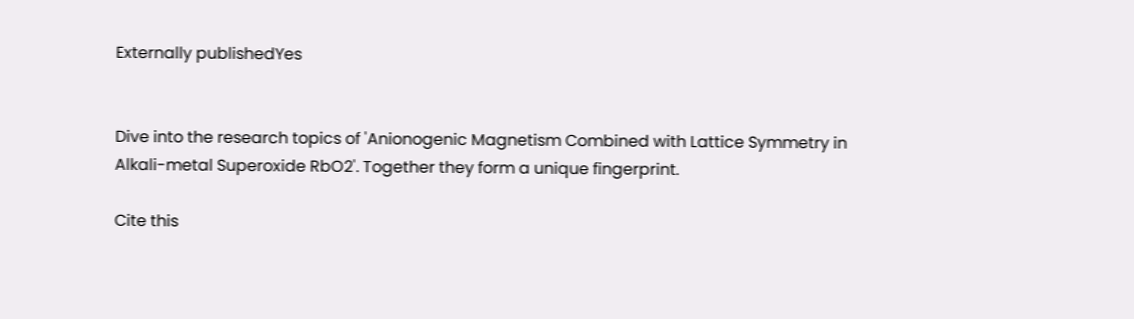Externally publishedYes


Dive into the research topics of 'Anionogenic Magnetism Combined with Lattice Symmetry in Alkali-metal Superoxide RbO2'. Together they form a unique fingerprint.

Cite this